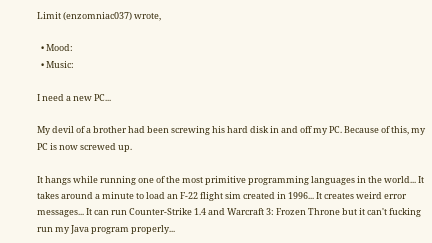Limit (enzomniac037) wrote,

  • Mood:
  • Music:

I need a new PC...

My devil of a brother had been screwing his hard disk in and off my PC. Because of this, my PC is now screwed up.

It hangs while running one of the most primitive programming languages in the world... It takes around a minute to load an F-22 flight sim created in 1996... It creates weird error messages... It can run Counter-Strike 1.4 and Warcraft 3: Frozen Throne but it can't fucking run my Java program properly...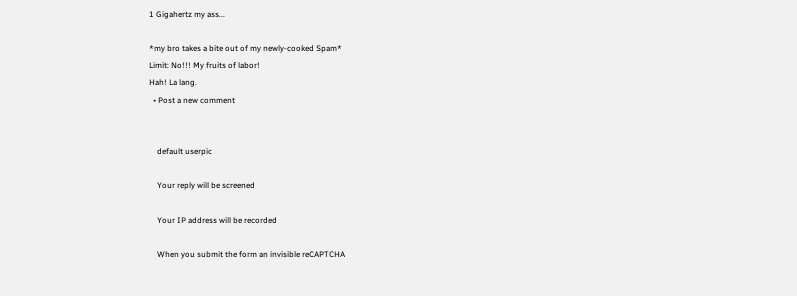1 Gigahertz my ass...

*my bro takes a bite out of my newly-cooked Spam*
Limit: No!!! My fruits of labor!
Hah! La lang.
  • Post a new comment


    default userpic

    Your reply will be screened

    Your IP address will be recorded

    When you submit the form an invisible reCAPTCHA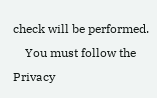check will be performed.
    You must follow the Privacy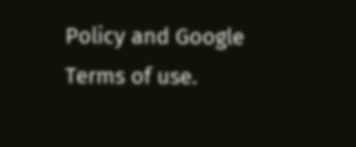Policy and Google Terms of use.